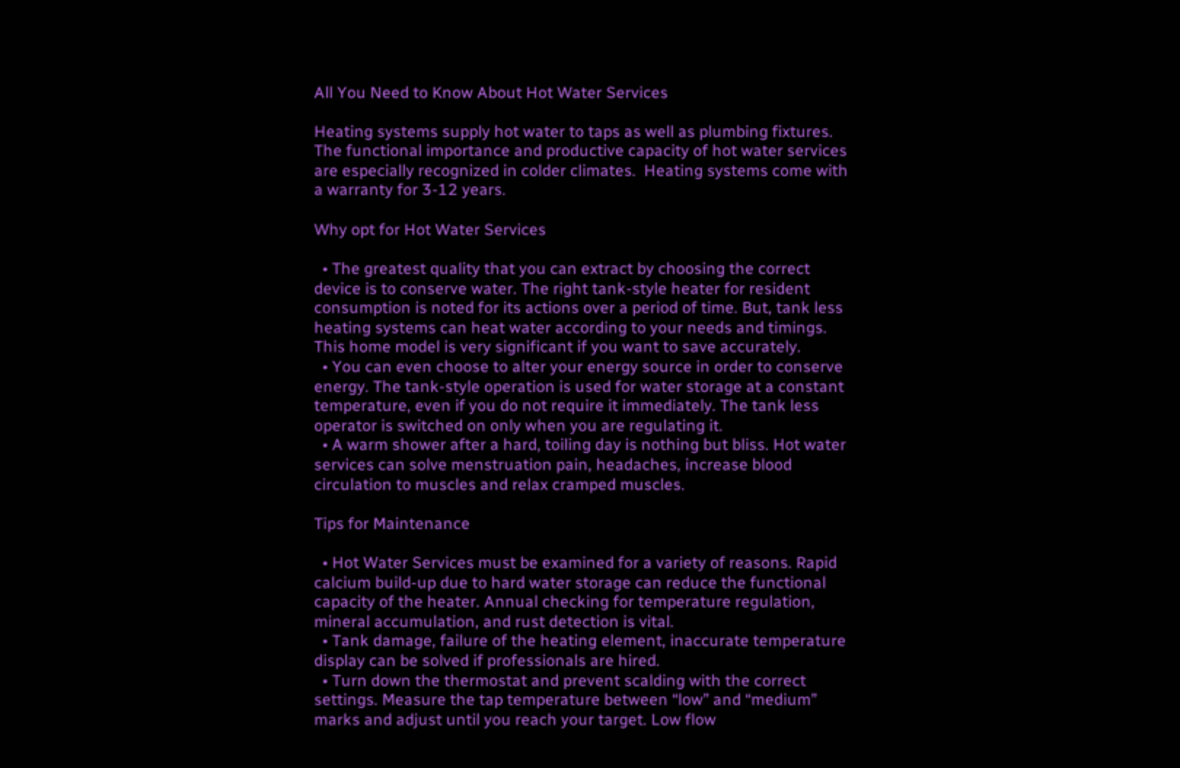All You Need to Know About Hot Water Services

Heating systems supply hot water to taps as well as plumbing fixtures. The functional importance and productive capacity of hot water services are especially recognized in colder climates.  Heating systems come with a warranty for 3-12 years.

Why opt for Hot Water Services

  • The greatest quality that you can extract by choosing the correct device is to conserve water. The right tank-style heater for resident consumption is noted for its actions over a period of time. But, tank less heating systems can heat water according to your needs and timings. This home model is very significant if you want to save accurately.
  • You can even choose to alter your energy source in order to conserve energy. The tank-style operation is used for water storage at a constant temperature, even if you do not require it immediately. The tank less operator is switched on only when you are regulating it.
  • A warm shower after a hard, toiling day is nothing but bliss. Hot water services can solve menstruation pain, headaches, increase blood circulation to muscles and relax cramped muscles.

Tips for Maintenance

  • Hot Water Services must be examined for a variety of reasons. Rapid calcium build-up due to hard water storage can reduce the functional capacity of the heater. Annual checking for temperature regulation, mineral accumulation, and rust detection is vital.
  • Tank damage, failure of the heating element, inaccurate temperature display can be solved if professionals are hired.
  • Turn down the thermostat and prevent scalding with the correct settings. Measure the tap temperature between “low” and “medium” marks and adjust until you reach your target. Low flow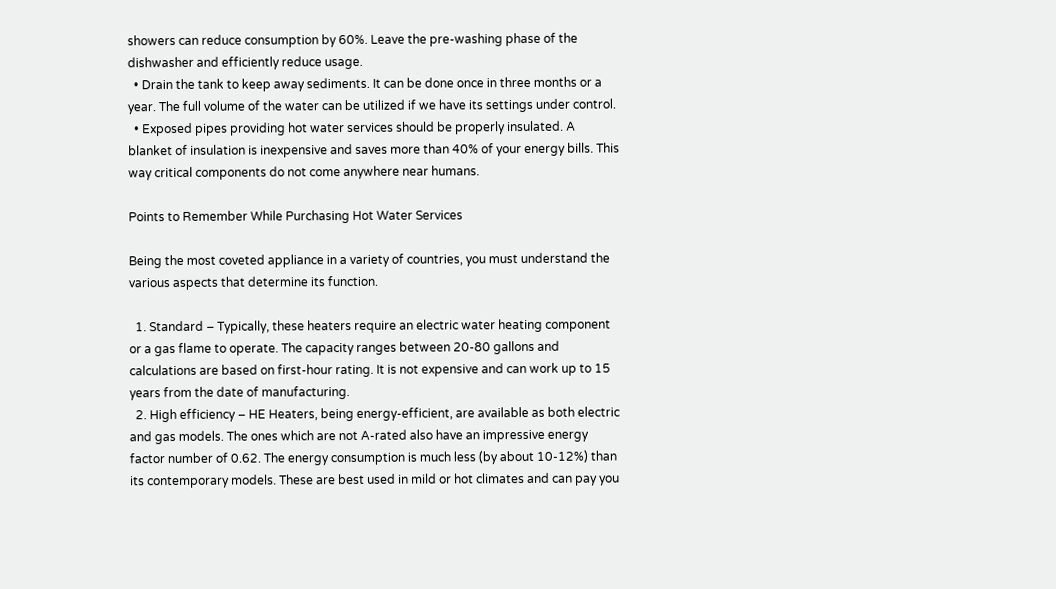showers can reduce consumption by 60%. Leave the pre-washing phase of the dishwasher and efficiently reduce usage.
  • Drain the tank to keep away sediments. It can be done once in three months or a year. The full volume of the water can be utilized if we have its settings under control.
  • Exposed pipes providing hot water services should be properly insulated. A blanket of insulation is inexpensive and saves more than 40% of your energy bills. This way critical components do not come anywhere near humans.

Points to Remember While Purchasing Hot Water Services

Being the most coveted appliance in a variety of countries, you must understand the various aspects that determine its function.

  1. Standard – Typically, these heaters require an electric water heating component or a gas flame to operate. The capacity ranges between 20-80 gallons and calculations are based on first-hour rating. It is not expensive and can work up to 15 years from the date of manufacturing.
  2. High efficiency – HE Heaters, being energy-efficient, are available as both electric and gas models. The ones which are not A-rated also have an impressive energy factor number of 0.62. The energy consumption is much less (by about 10-12%) than its contemporary models. These are best used in mild or hot climates and can pay you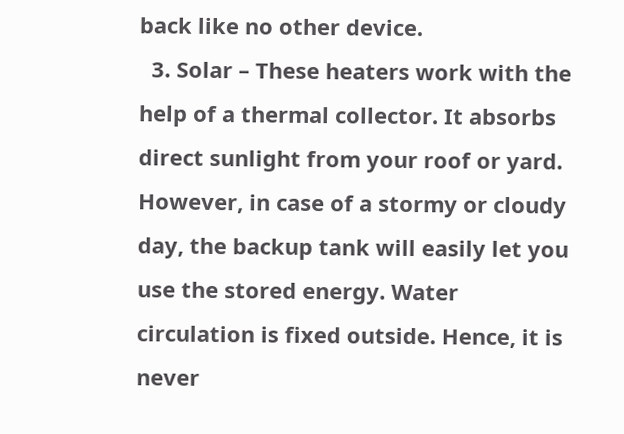back like no other device.
  3. Solar – These heaters work with the help of a thermal collector. It absorbs direct sunlight from your roof or yard. However, in case of a stormy or cloudy day, the backup tank will easily let you use the stored energy. Water circulation is fixed outside. Hence, it is never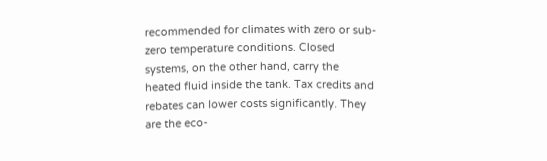recommended for climates with zero or sub-zero temperature conditions. Closed systems, on the other hand, carry the heated fluid inside the tank. Tax credits and rebates can lower costs significantly. They are the eco-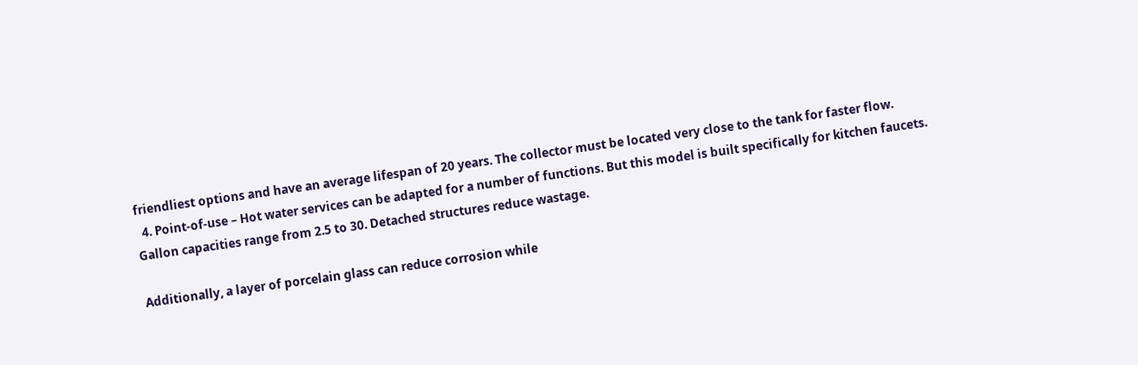friendliest options and have an average lifespan of 20 years. The collector must be located very close to the tank for faster flow.
  4. Point-of-use – Hot water services can be adapted for a number of functions. But this model is built specifically for kitchen faucets. Gallon capacities range from 2.5 to 30. Detached structures reduce wastage.

Additionally, a layer of porcelain glass can reduce corrosion while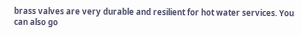brass valves are very durable and resilient for hot water services. You can also go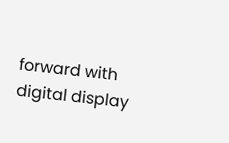forward with digital display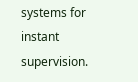systems for instant supervision.